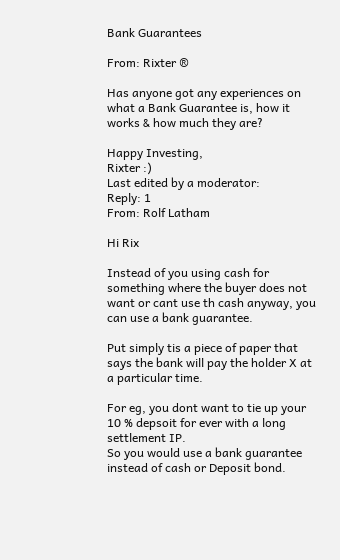Bank Guarantees

From: Rixter ®

Has anyone got any experiences on what a Bank Guarantee is, how it works & how much they are?

Happy Investing,
Rixter :)
Last edited by a moderator:
Reply: 1
From: Rolf Latham

Hi Rix

Instead of you using cash for something where the buyer does not want or cant use th cash anyway, you can use a bank guarantee.

Put simply tis a piece of paper that says the bank will pay the holder X at a particular time.

For eg, you dont want to tie up your 10 % depsoit for ever with a long settlement IP.
So you would use a bank guarantee instead of cash or Deposit bond.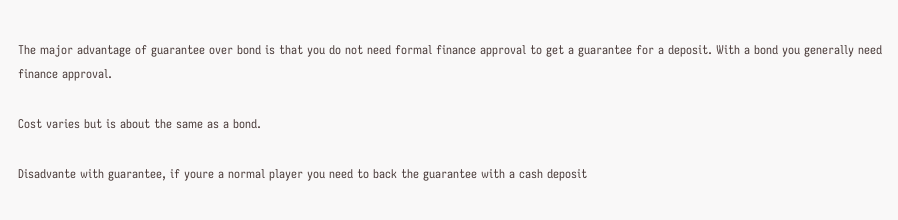The major advantage of guarantee over bond is that you do not need formal finance approval to get a guarantee for a deposit. With a bond you generally need finance approval.

Cost varies but is about the same as a bond.

Disadvante with guarantee, if youre a normal player you need to back the guarantee with a cash deposit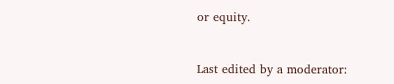or equity.


Last edited by a moderator: